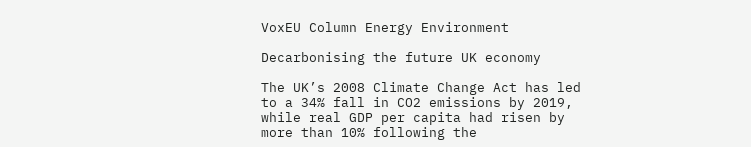VoxEU Column Energy Environment

Decarbonising the future UK economy

The UK’s 2008 Climate Change Act has led to a 34% fall in CO2 emissions by 2019, while real GDP per capita had risen by more than 10% following the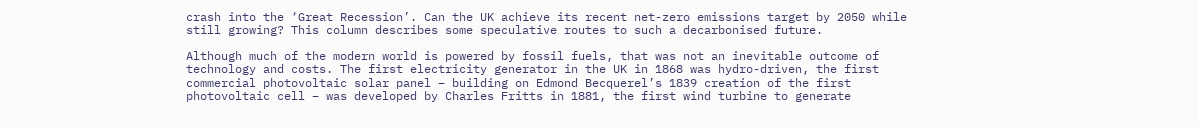crash into the ‘Great Recession’. Can the UK achieve its recent net-zero emissions target by 2050 while still growing? This column describes some speculative routes to such a decarbonised future.

Although much of the modern world is powered by fossil fuels, that was not an inevitable outcome of technology and costs. The first electricity generator in the UK in 1868 was hydro-driven, the first commercial photovoltaic solar panel – building on Edmond Becquerel’s 1839 creation of the first photovoltaic cell – was developed by Charles Fritts in 1881, the first wind turbine to generate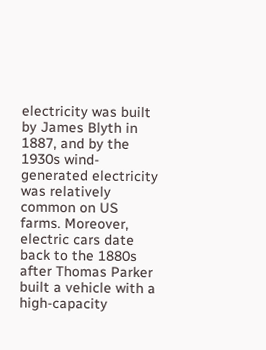electricity was built by James Blyth in 1887, and by the 1930s wind-generated electricity was relatively common on US farms. Moreover, electric cars date back to the 1880s after Thomas Parker built a vehicle with a high-capacity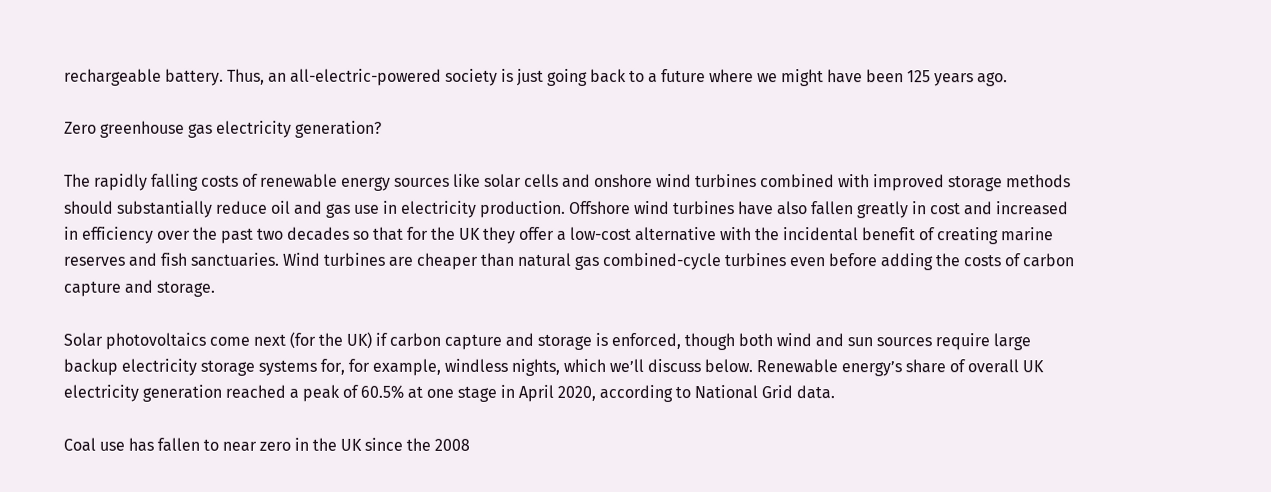rechargeable battery. Thus, an all-electric-powered society is just going back to a future where we might have been 125 years ago.

Zero greenhouse gas electricity generation?

The rapidly falling costs of renewable energy sources like solar cells and onshore wind turbines combined with improved storage methods should substantially reduce oil and gas use in electricity production. Offshore wind turbines have also fallen greatly in cost and increased in efficiency over the past two decades so that for the UK they offer a low-cost alternative with the incidental benefit of creating marine reserves and fish sanctuaries. Wind turbines are cheaper than natural gas combined-cycle turbines even before adding the costs of carbon capture and storage.

Solar photovoltaics come next (for the UK) if carbon capture and storage is enforced, though both wind and sun sources require large backup electricity storage systems for, for example, windless nights, which we’ll discuss below. Renewable energy’s share of overall UK electricity generation reached a peak of 60.5% at one stage in April 2020, according to National Grid data.

Coal use has fallen to near zero in the UK since the 2008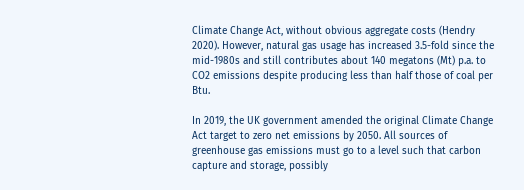Climate Change Act, without obvious aggregate costs (Hendry 2020). However, natural gas usage has increased 3.5-fold since the mid-1980s and still contributes about 140 megatons (Mt) p.a. to CO2 emissions despite producing less than half those of coal per Btu.

In 2019, the UK government amended the original Climate Change Act target to zero net emissions by 2050. All sources of greenhouse gas emissions must go to a level such that carbon capture and storage, possibly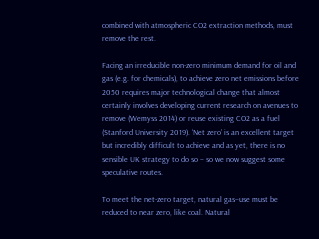combined with atmospheric CO2 extraction methods, must remove the rest.

Facing an irreducible non-zero minimum demand for oil and gas (e.g. for chemicals), to achieve zero net emissions before 2050 requires major technological change that almost certainly involves developing current research on avenues to remove (Wemyss 2014) or reuse existing CO2 as a fuel (Stanford University 2019). ‘Net zero’ is an excellent target but incredibly difficult to achieve and as yet, there is no sensible UK strategy to do so – so we now suggest some speculative routes.

To meet the net-zero target, natural gas–use must be reduced to near zero, like coal. Natural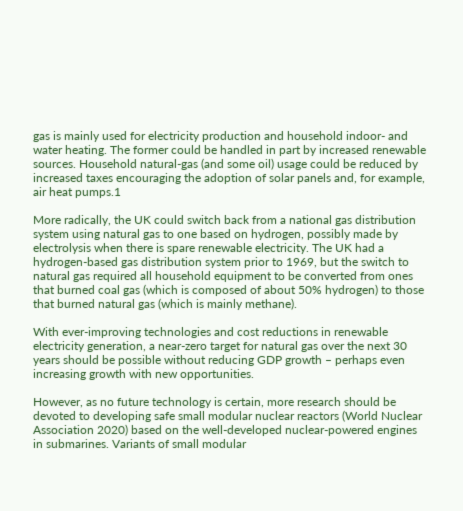gas is mainly used for electricity production and household indoor- and water heating. The former could be handled in part by increased renewable sources. Household natural-gas (and some oil) usage could be reduced by increased taxes encouraging the adoption of solar panels and, for example, air heat pumps.1

More radically, the UK could switch back from a national gas distribution system using natural gas to one based on hydrogen, possibly made by electrolysis when there is spare renewable electricity. The UK had a hydrogen-based gas distribution system prior to 1969, but the switch to natural gas required all household equipment to be converted from ones that burned coal gas (which is composed of about 50% hydrogen) to those that burned natural gas (which is mainly methane).

With ever-improving technologies and cost reductions in renewable electricity generation, a near-zero target for natural gas over the next 30 years should be possible without reducing GDP growth – perhaps even increasing growth with new opportunities.

However, as no future technology is certain, more research should be devoted to developing safe small modular nuclear reactors (World Nuclear Association 2020) based on the well-developed nuclear-powered engines in submarines. Variants of small modular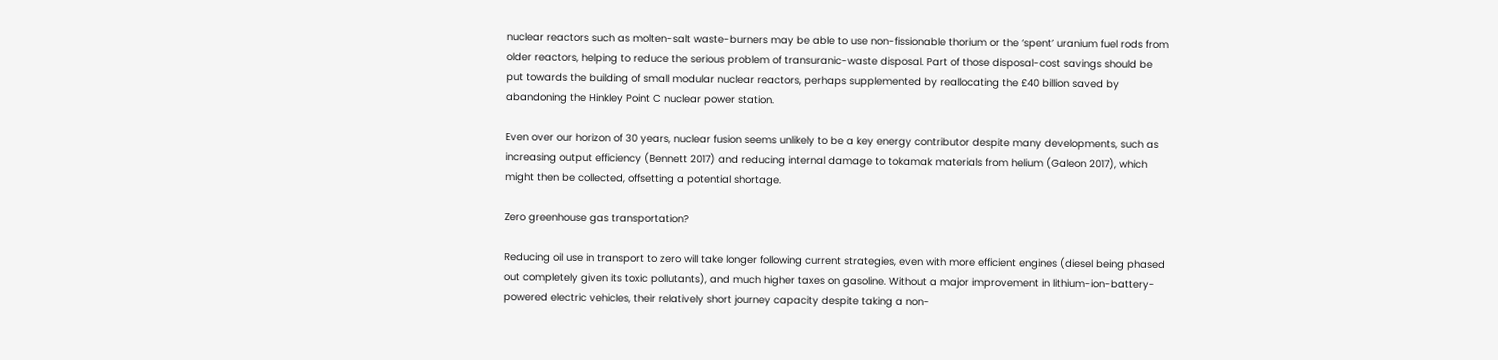nuclear reactors such as molten-salt waste-burners may be able to use non-fissionable thorium or the ‘spent’ uranium fuel rods from older reactors, helping to reduce the serious problem of transuranic-waste disposal. Part of those disposal-cost savings should be put towards the building of small modular nuclear reactors, perhaps supplemented by reallocating the £40 billion saved by abandoning the Hinkley Point C nuclear power station.

Even over our horizon of 30 years, nuclear fusion seems unlikely to be a key energy contributor despite many developments, such as increasing output efficiency (Bennett 2017) and reducing internal damage to tokamak materials from helium (Galeon 2017), which might then be collected, offsetting a potential shortage.

Zero greenhouse gas transportation?

Reducing oil use in transport to zero will take longer following current strategies, even with more efficient engines (diesel being phased out completely given its toxic pollutants), and much higher taxes on gasoline. Without a major improvement in lithium-ion-battery-powered electric vehicles, their relatively short journey capacity despite taking a non-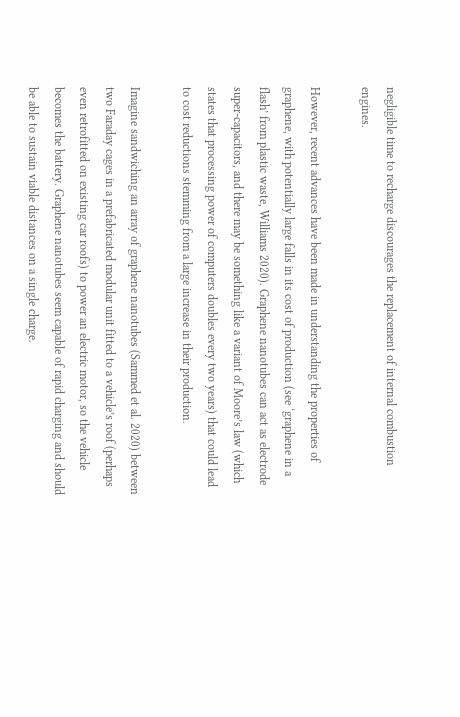negligible time to recharge discourages the replacement of internal combustion engines.

However, recent advances have been made in understanding the properties of graphene, with potentially large falls in its cost of production (see ‘graphene in a flash’ from plastic waste, Williams 2020). Graphene nanotubes can act as electrode super-capacitors, and there may be something like a variant of Moore’s law (which states that processing power of computers doubles every two years) that could lead to cost reductions stemming from a large increase in their production.

Imagine sandwiching an array of graphene nanotubes (Sammed et al. 2020) between two Faraday cages in a prefabricated modular unit fitted to a vehicle’s roof (perhaps even retrofitted on existing car roofs) to power an electric motor, so the vehicle becomes the battery. Graphene nanotubes seem capable of rapid charging and should be able to sustain viable distances on a single charge.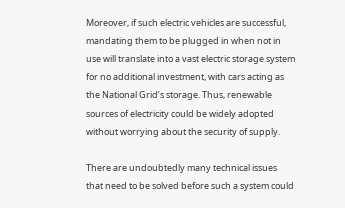Moreover, if such electric vehicles are successful, mandating them to be plugged in when not in use will translate into a vast electric storage system for no additional investment, with cars acting as the National Grid’s storage. Thus, renewable sources of electricity could be widely adopted without worrying about the security of supply.

There are undoubtedly many technical issues that need to be solved before such a system could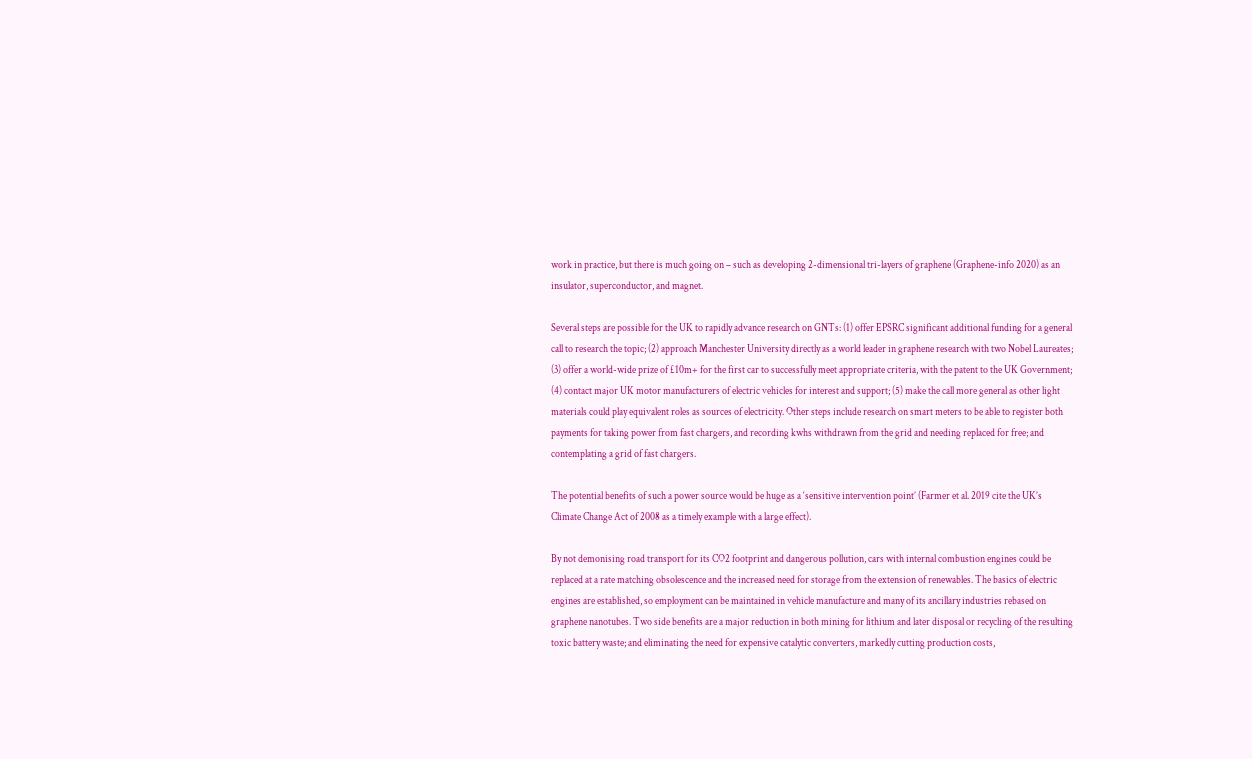work in practice, but there is much going on – such as developing 2-dimensional tri-layers of graphene (Graphene-info 2020) as an insulator, superconductor, and magnet.

Several steps are possible for the UK to rapidly advance research on GNTs: (1) offer EPSRC significant additional funding for a general call to research the topic; (2) approach Manchester University directly as a world leader in graphene research with two Nobel Laureates; (3) offer a world-wide prize of £10m+ for the first car to successfully meet appropriate criteria, with the patent to the UK Government; (4) contact major UK motor manufacturers of electric vehicles for interest and support; (5) make the call more general as other light materials could play equivalent roles as sources of electricity. Other steps include research on smart meters to be able to register both payments for taking power from fast chargers, and recording kwhs withdrawn from the grid and needing replaced for free; and contemplating a grid of fast chargers.

The potential benefits of such a power source would be huge as a ‘sensitive intervention point’ (Farmer et al. 2019 cite the UK’s Climate Change Act of 2008 as a timely example with a large effect).

By not demonising road transport for its CO2 footprint and dangerous pollution, cars with internal combustion engines could be replaced at a rate matching obsolescence and the increased need for storage from the extension of renewables. The basics of electric engines are established, so employment can be maintained in vehicle manufacture and many of its ancillary industries rebased on graphene nanotubes. Two side benefits are a major reduction in both mining for lithium and later disposal or recycling of the resulting toxic battery waste; and eliminating the need for expensive catalytic converters, markedly cutting production costs,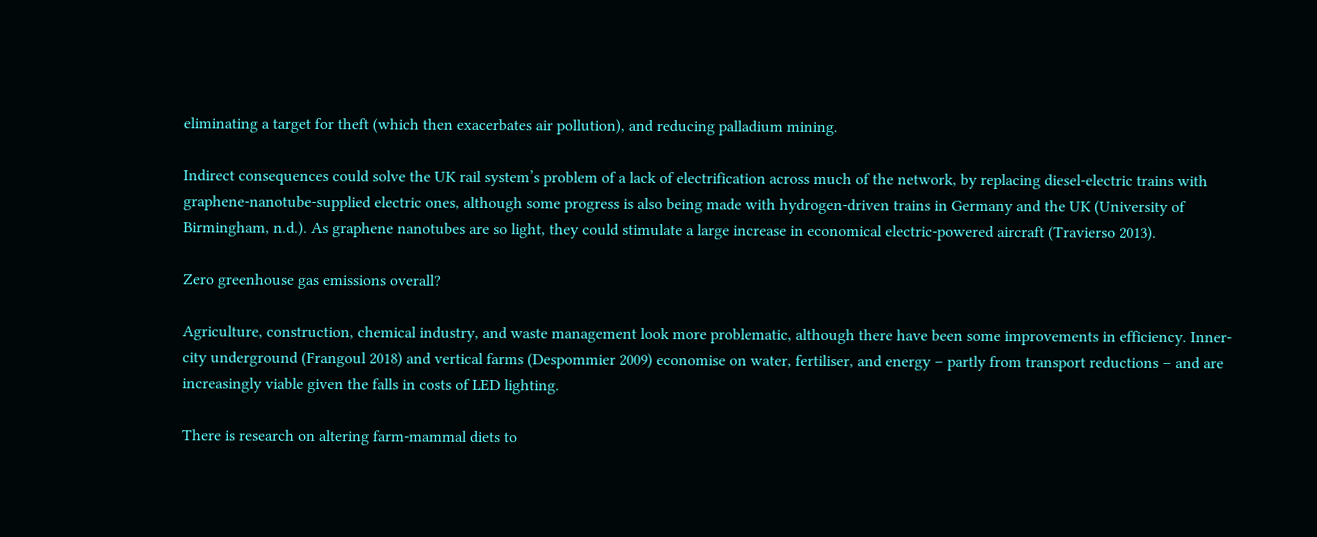eliminating a target for theft (which then exacerbates air pollution), and reducing palladium mining.

Indirect consequences could solve the UK rail system’s problem of a lack of electrification across much of the network, by replacing diesel-electric trains with graphene-nanotube-supplied electric ones, although some progress is also being made with hydrogen-driven trains in Germany and the UK (University of Birmingham, n.d.). As graphene nanotubes are so light, they could stimulate a large increase in economical electric-powered aircraft (Travierso 2013).

Zero greenhouse gas emissions overall?

Agriculture, construction, chemical industry, and waste management look more problematic, although there have been some improvements in efficiency. Inner-city underground (Frangoul 2018) and vertical farms (Despommier 2009) economise on water, fertiliser, and energy – partly from transport reductions – and are increasingly viable given the falls in costs of LED lighting.

There is research on altering farm-mammal diets to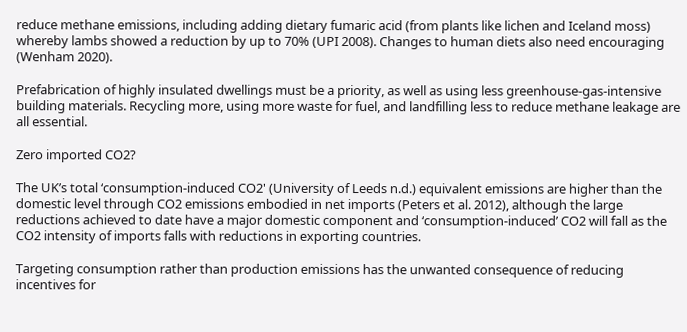reduce methane emissions, including adding dietary fumaric acid (from plants like lichen and Iceland moss) whereby lambs showed a reduction by up to 70% (UPI 2008). Changes to human diets also need encouraging (Wenham 2020).

Prefabrication of highly insulated dwellings must be a priority, as well as using less greenhouse-gas-intensive building materials. Recycling more, using more waste for fuel, and landfilling less to reduce methane leakage are all essential.

Zero imported CO2?

The UK’s total ‘consumption-induced CO2' (University of Leeds n.d.) equivalent emissions are higher than the domestic level through CO2 emissions embodied in net imports (Peters et al. 2012), although the large reductions achieved to date have a major domestic component and ‘consumption-induced’ CO2 will fall as the CO2 intensity of imports falls with reductions in exporting countries.

Targeting consumption rather than production emissions has the unwanted consequence of reducing incentives for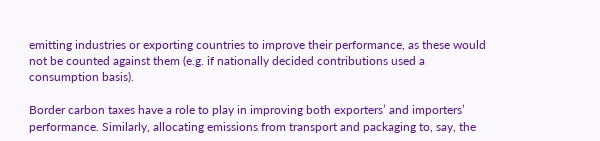emitting industries or exporting countries to improve their performance, as these would not be counted against them (e.g. if nationally decided contributions used a consumption basis).

Border carbon taxes have a role to play in improving both exporters’ and importers’ performance. Similarly, allocating emissions from transport and packaging to, say, the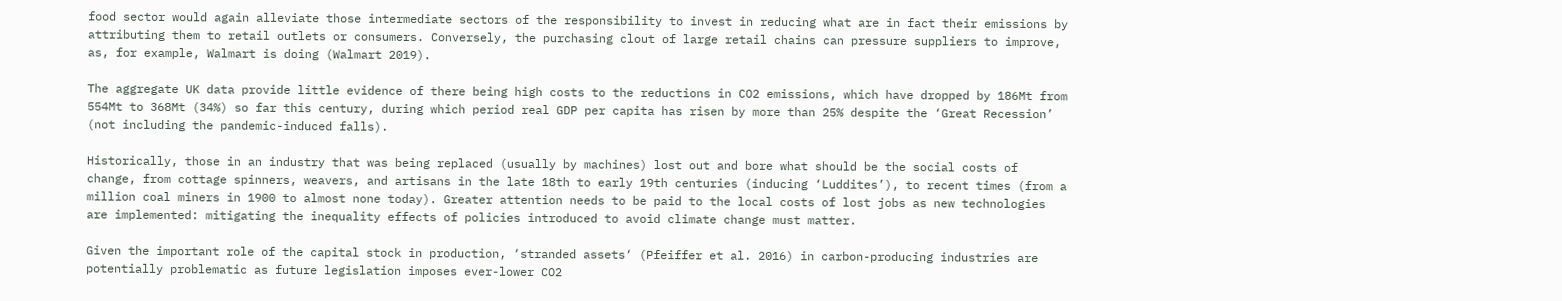food sector would again alleviate those intermediate sectors of the responsibility to invest in reducing what are in fact their emissions by attributing them to retail outlets or consumers. Conversely, the purchasing clout of large retail chains can pressure suppliers to improve, as, for example, Walmart is doing (Walmart 2019).

The aggregate UK data provide little evidence of there being high costs to the reductions in CO2 emissions, which have dropped by 186Mt from 554Mt to 368Mt (34%) so far this century, during which period real GDP per capita has risen by more than 25% despite the ‘Great Recession’ (not including the pandemic-induced falls).

Historically, those in an industry that was being replaced (usually by machines) lost out and bore what should be the social costs of change, from cottage spinners, weavers, and artisans in the late 18th to early 19th centuries (inducing ‘Luddites’), to recent times (from a million coal miners in 1900 to almost none today). Greater attention needs to be paid to the local costs of lost jobs as new technologies are implemented: mitigating the inequality effects of policies introduced to avoid climate change must matter.

Given the important role of the capital stock in production, ‘stranded assets‘ (Pfeiffer et al. 2016) in carbon-producing industries are potentially problematic as future legislation imposes ever-lower CO2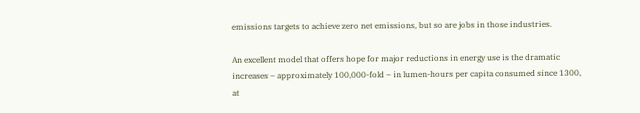emissions targets to achieve zero net emissions, but so are jobs in those industries.

An excellent model that offers hope for major reductions in energy use is the dramatic increases – approximately 100,000-fold – in lumen-hours per capita consumed since 1300, at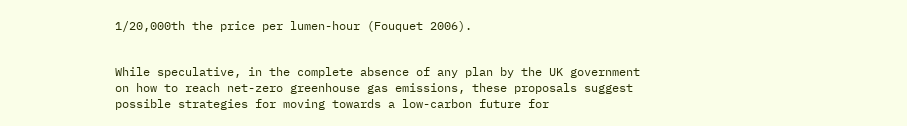1/20,000th the price per lumen-hour (Fouquet 2006).


While speculative, in the complete absence of any plan by the UK government on how to reach net-zero greenhouse gas emissions, these proposals suggest possible strategies for moving towards a low-carbon future for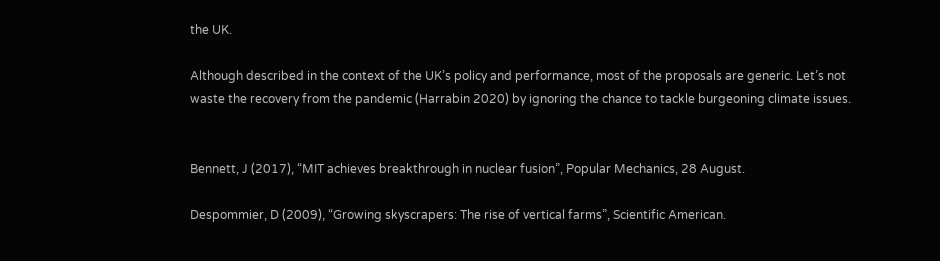the UK.

Although described in the context of the UK’s policy and performance, most of the proposals are generic. Let’s not waste the recovery from the pandemic (Harrabin 2020) by ignoring the chance to tackle burgeoning climate issues.


Bennett, J (2017), “MIT achieves breakthrough in nuclear fusion”, Popular Mechanics, 28 August.

Despommier, D (2009), “Growing skyscrapers: The rise of vertical farms”, Scientific American.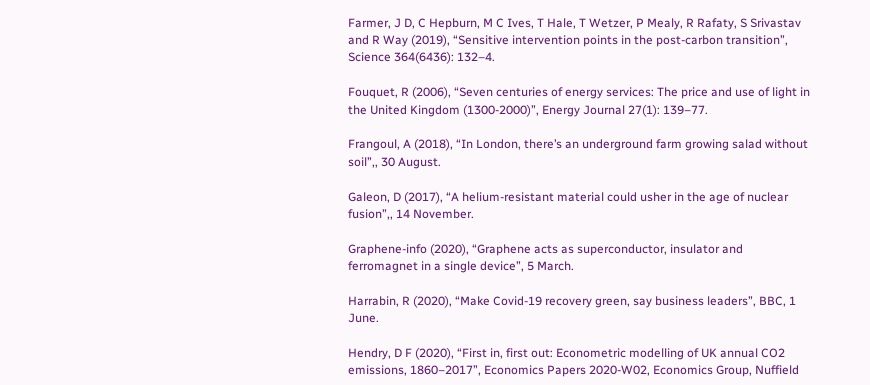Farmer, J D, C Hepburn, M C Ives, T Hale, T Wetzer, P Mealy, R Rafaty, S Srivastav and R Way (2019), “Sensitive intervention points in the post-carbon transition”, Science 364(6436): 132–4.

Fouquet, R (2006), “Seven centuries of energy services: The price and use of light in the United Kingdom (1300-2000)”, Energy Journal 27(1): 139–77.

Frangoul, A (2018), “In London, there’s an underground farm growing salad without soil”,, 30 August.

Galeon, D (2017), “A helium-resistant material could usher in the age of nuclear fusion”,, 14 November.

Graphene-info (2020), “Graphene acts as superconductor, insulator and ferromagnet in a single device”, 5 March.

Harrabin, R (2020), “Make Covid-19 recovery green, say business leaders”, BBC, 1 June.

Hendry, D F (2020), “First in, first out: Econometric modelling of UK annual CO2 emissions, 1860–2017”, Economics Papers 2020-W02, Economics Group, Nuffield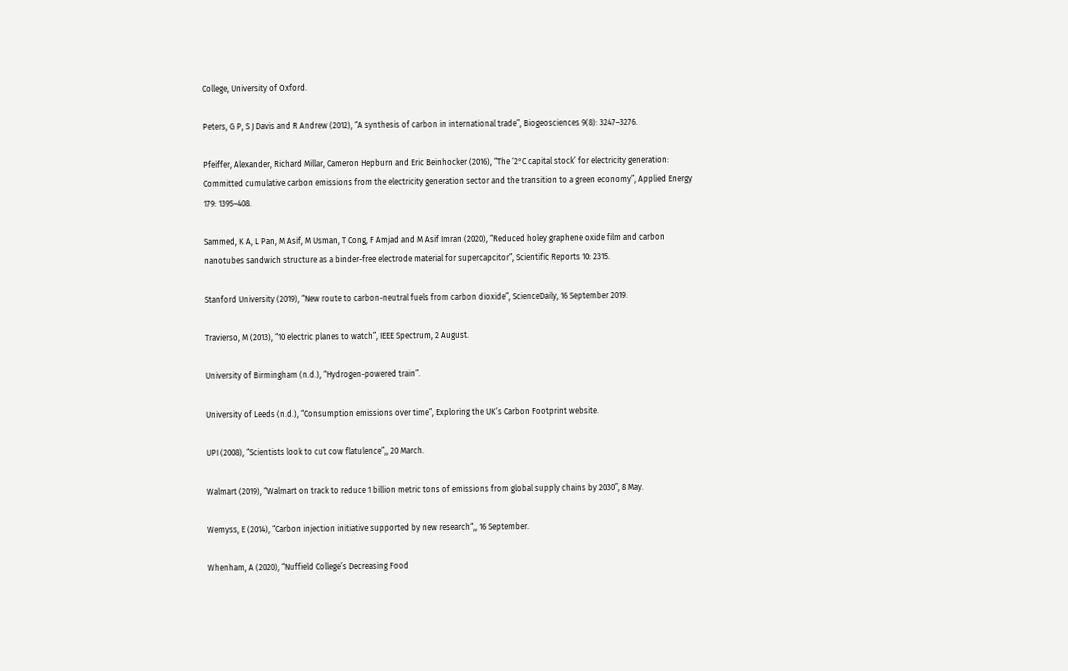College, University of Oxford.

Peters, G P, S J Davis and R Andrew (2012), “A synthesis of carbon in international trade”, Biogeosciences 9(8): 3247–3276.

Pfeiffer, Alexander, Richard Millar, Cameron Hepburn and Eric Beinhocker (2016), “The ‘2°C capital stock’ for electricity generation: Committed cumulative carbon emissions from the electricity generation sector and the transition to a green economy”, Applied Energy 179: 1395–408.

Sammed, K A, L Pan, M Asif, M Usman, T Cong, F Amjad and M Asif Imran (2020), “Reduced holey graphene oxide film and carbon nanotubes sandwich structure as a binder-free electrode material for supercapcitor”, Scientific Reports 10: 2315.

Stanford University (2019), “New route to carbon-neutral fuels from carbon dioxide”, ScienceDaily, 16 September 2019.

Travierso, M (2013), “10 electric planes to watch”, IEEE Spectrum, 2 August.

University of Birmingham (n.d.), “Hydrogen-powered train”.

University of Leeds (n.d.), “Consumption emissions over time”, Exploring the UK’s Carbon Footprint website.

UPI (2008), “Scientists look to cut cow flatulence”,, 20 March.

Walmart (2019), “Walmart on track to reduce 1 billion metric tons of emissions from global supply chains by 2030”, 8 May.

Wemyss, E (2014), “Carbon injection initiative supported by new research“,, 16 September.

Whenham, A (2020), “Nuffield College’s Decreasing Food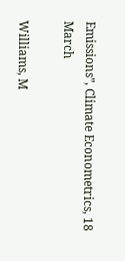Emissions”, Climate Econometrics, 18 March

Williams, M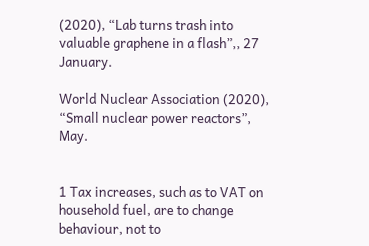(2020), “Lab turns trash into valuable graphene in a flash”,, 27 January.

World Nuclear Association (2020), “Small nuclear power reactors”, May.


1 Tax increases, such as to VAT on household fuel, are to change behaviour, not to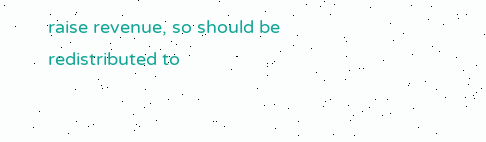raise revenue, so should be redistributed to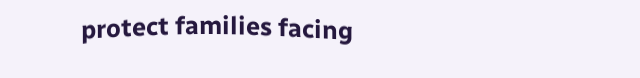protect families facing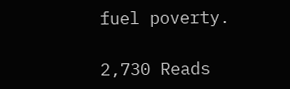fuel poverty.

2,730 Reads